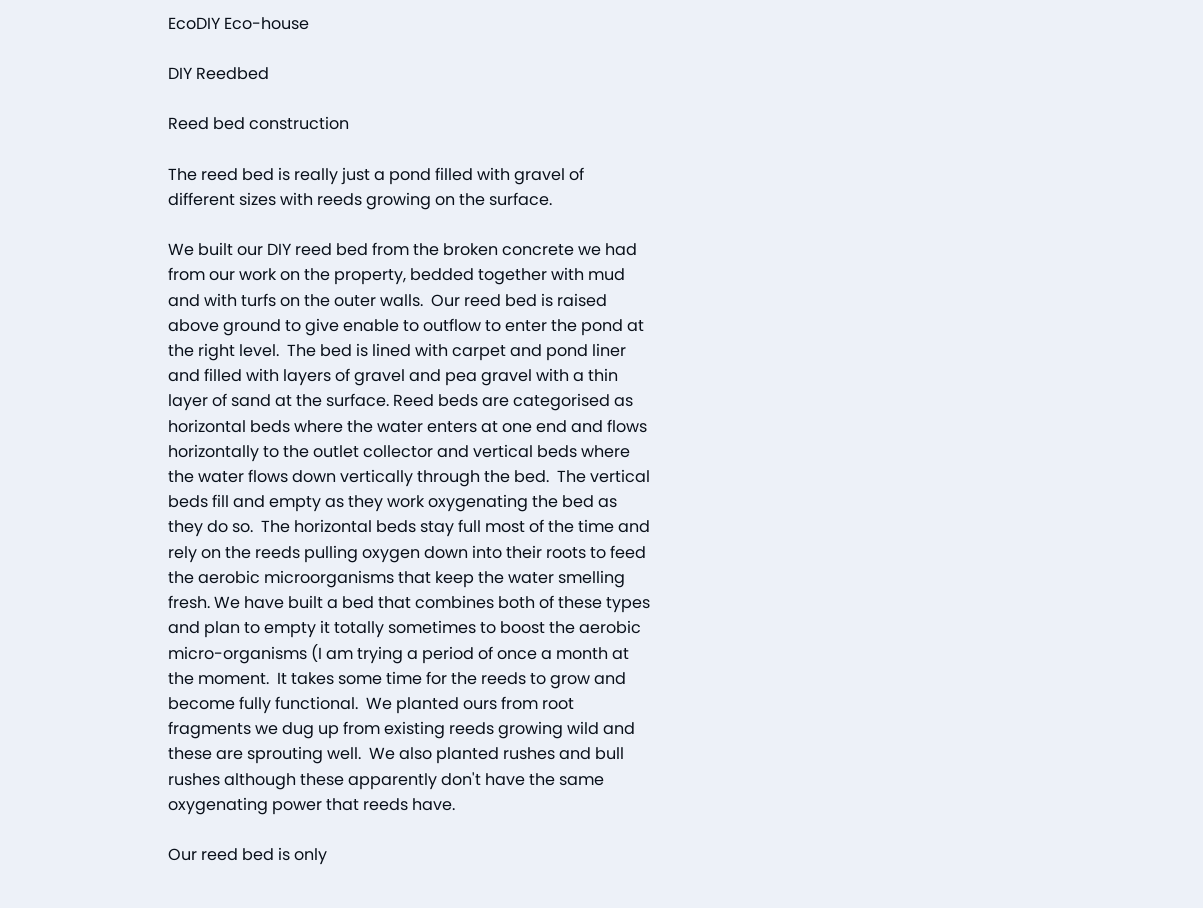EcoDIY Eco-house

DIY Reedbed

Reed bed construction

The reed bed is really just a pond filled with gravel of different sizes with reeds growing on the surface.

We built our DIY reed bed from the broken concrete we had from our work on the property, bedded together with mud and with turfs on the outer walls.  Our reed bed is raised above ground to give enable to outflow to enter the pond at the right level.  The bed is lined with carpet and pond liner and filled with layers of gravel and pea gravel with a thin layer of sand at the surface. Reed beds are categorised as horizontal beds where the water enters at one end and flows horizontally to the outlet collector and vertical beds where the water flows down vertically through the bed.  The vertical beds fill and empty as they work oxygenating the bed as they do so.  The horizontal beds stay full most of the time and rely on the reeds pulling oxygen down into their roots to feed the aerobic microorganisms that keep the water smelling fresh. We have built a bed that combines both of these types and plan to empty it totally sometimes to boost the aerobic micro-organisms (I am trying a period of once a month at the moment.  It takes some time for the reeds to grow and become fully functional.  We planted ours from root fragments we dug up from existing reeds growing wild and these are sprouting well.  We also planted rushes and bull rushes although these apparently don't have the same oxygenating power that reeds have.

Our reed bed is only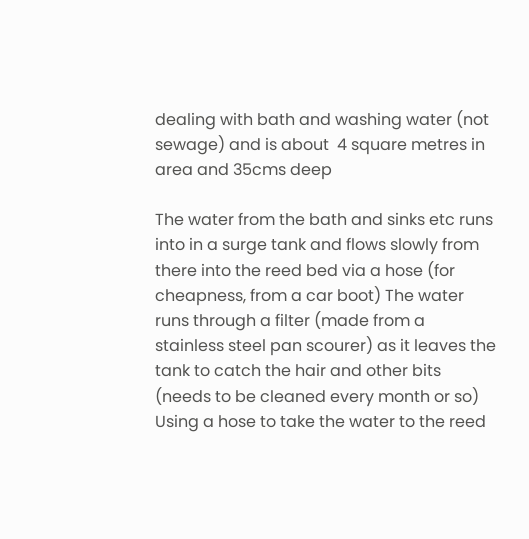dealing with bath and washing water (not sewage) and is about  4 square metres in area and 35cms deep

The water from the bath and sinks etc runs into in a surge tank and flows slowly from there into the reed bed via a hose (for cheapness, from a car boot) The water runs through a filter (made from a stainless steel pan scourer) as it leaves the tank to catch the hair and other bits (needs to be cleaned every month or so)  Using a hose to take the water to the reed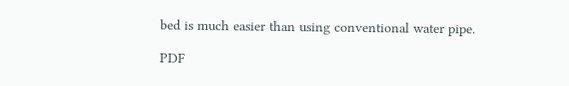bed is much easier than using conventional water pipe.

PDF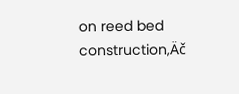on reed bed construction‚Äč